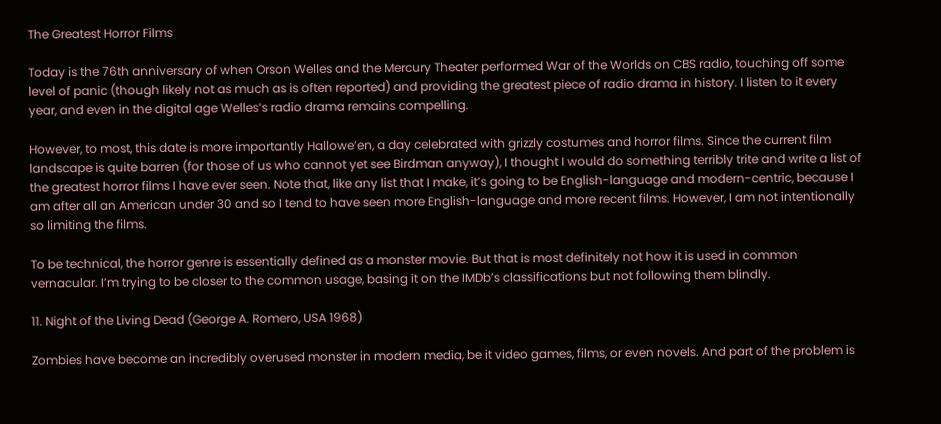The Greatest Horror Films

Today is the 76th anniversary of when Orson Welles and the Mercury Theater performed War of the Worlds on CBS radio, touching off some level of panic (though likely not as much as is often reported) and providing the greatest piece of radio drama in history. I listen to it every year, and even in the digital age Welles’s radio drama remains compelling.

However, to most, this date is more importantly Hallowe’en, a day celebrated with grizzly costumes and horror films. Since the current film landscape is quite barren (for those of us who cannot yet see Birdman anyway), I thought I would do something terribly trite and write a list of the greatest horror films I have ever seen. Note that, like any list that I make, it’s going to be English-language and modern-centric, because I am after all an American under 30 and so I tend to have seen more English-language and more recent films. However, I am not intentionally so limiting the films.

To be technical, the horror genre is essentially defined as a monster movie. But that is most definitely not how it is used in common vernacular. I’m trying to be closer to the common usage, basing it on the IMDb’s classifications but not following them blindly.

11. Night of the Living Dead (George A. Romero, USA 1968)

Zombies have become an incredibly overused monster in modern media, be it video games, films, or even novels. And part of the problem is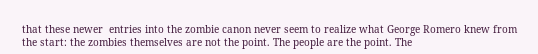that these newer  entries into the zombie canon never seem to realize what George Romero knew from the start: the zombies themselves are not the point. The people are the point. The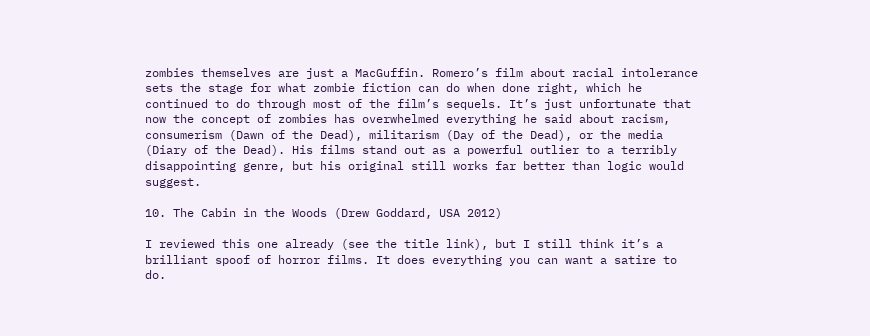zombies themselves are just a MacGuffin. Romero’s film about racial intolerance sets the stage for what zombie fiction can do when done right, which he continued to do through most of the film’s sequels. It’s just unfortunate that now the concept of zombies has overwhelmed everything he said about racism, consumerism (Dawn of the Dead), militarism (Day of the Dead), or the media (Diary of the Dead). His films stand out as a powerful outlier to a terribly disappointing genre, but his original still works far better than logic would suggest.

10. The Cabin in the Woods (Drew Goddard, USA 2012)

I reviewed this one already (see the title link), but I still think it’s a brilliant spoof of horror films. It does everything you can want a satire to do.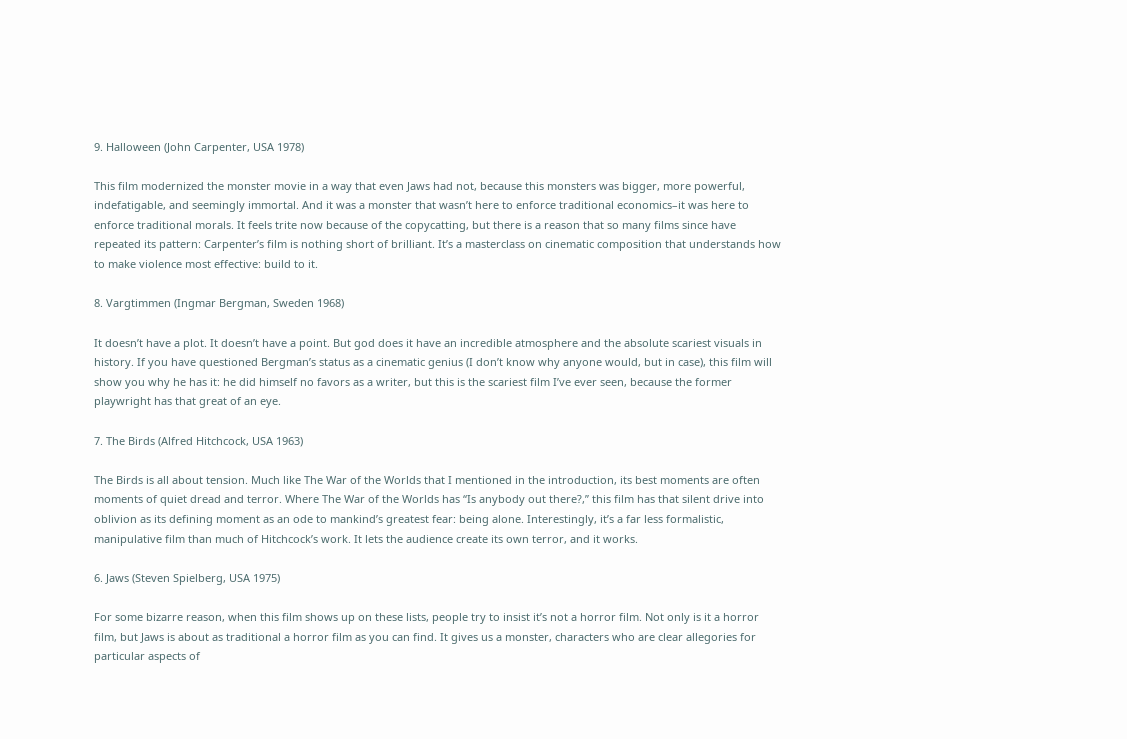9. Halloween (John Carpenter, USA 1978)

This film modernized the monster movie in a way that even Jaws had not, because this monsters was bigger, more powerful, indefatigable, and seemingly immortal. And it was a monster that wasn’t here to enforce traditional economics–it was here to enforce traditional morals. It feels trite now because of the copycatting, but there is a reason that so many films since have repeated its pattern: Carpenter’s film is nothing short of brilliant. It’s a masterclass on cinematic composition that understands how to make violence most effective: build to it.

8. Vargtimmen (Ingmar Bergman, Sweden 1968)

It doesn’t have a plot. It doesn’t have a point. But god does it have an incredible atmosphere and the absolute scariest visuals in history. If you have questioned Bergman’s status as a cinematic genius (I don’t know why anyone would, but in case), this film will show you why he has it: he did himself no favors as a writer, but this is the scariest film I’ve ever seen, because the former playwright has that great of an eye.

7. The Birds (Alfred Hitchcock, USA 1963)

The Birds is all about tension. Much like The War of the Worlds that I mentioned in the introduction, its best moments are often moments of quiet dread and terror. Where The War of the Worlds has “Is anybody out there?,” this film has that silent drive into oblivion as its defining moment as an ode to mankind’s greatest fear: being alone. Interestingly, it’s a far less formalistic, manipulative film than much of Hitchcock’s work. It lets the audience create its own terror, and it works.

6. Jaws (Steven Spielberg, USA 1975)

For some bizarre reason, when this film shows up on these lists, people try to insist it’s not a horror film. Not only is it a horror film, but Jaws is about as traditional a horror film as you can find. It gives us a monster, characters who are clear allegories for particular aspects of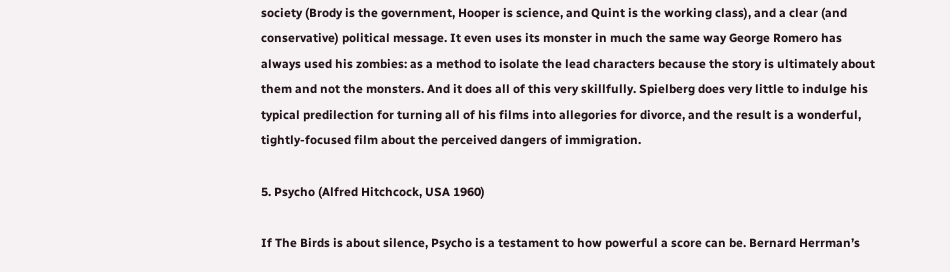society (Brody is the government, Hooper is science, and Quint is the working class), and a clear (and conservative) political message. It even uses its monster in much the same way George Romero has always used his zombies: as a method to isolate the lead characters because the story is ultimately about them and not the monsters. And it does all of this very skillfully. Spielberg does very little to indulge his typical predilection for turning all of his films into allegories for divorce, and the result is a wonderful, tightly-focused film about the perceived dangers of immigration.

5. Psycho (Alfred Hitchcock, USA 1960)

If The Birds is about silence, Psycho is a testament to how powerful a score can be. Bernard Herrman’s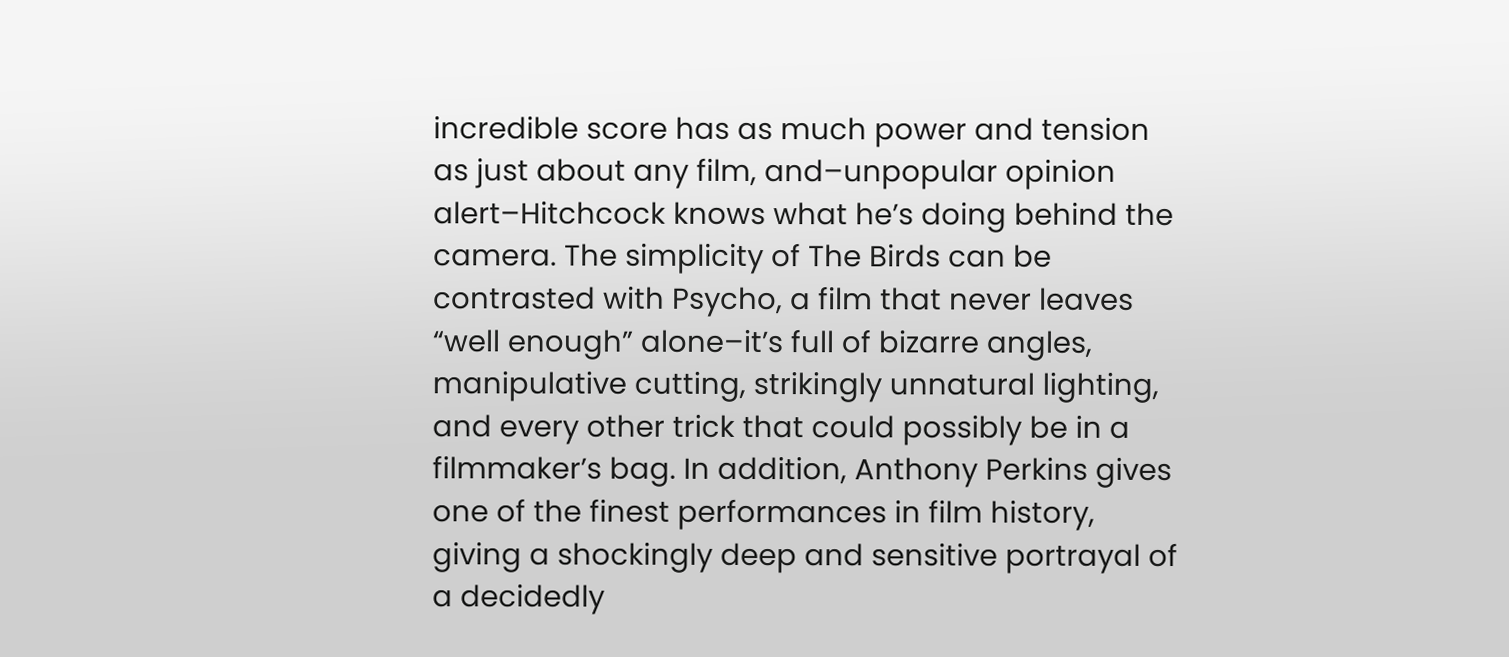incredible score has as much power and tension as just about any film, and–unpopular opinion alert–Hitchcock knows what he’s doing behind the camera. The simplicity of The Birds can be contrasted with Psycho, a film that never leaves “well enough” alone–it’s full of bizarre angles, manipulative cutting, strikingly unnatural lighting, and every other trick that could possibly be in a filmmaker’s bag. In addition, Anthony Perkins gives one of the finest performances in film history, giving a shockingly deep and sensitive portrayal of a decidedly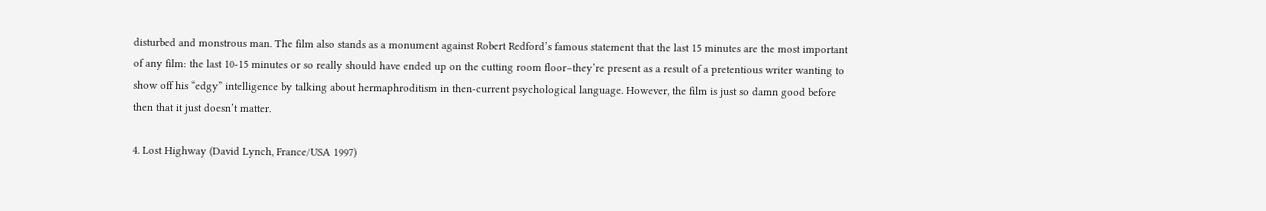disturbed and monstrous man. The film also stands as a monument against Robert Redford’s famous statement that the last 15 minutes are the most important of any film: the last 10-15 minutes or so really should have ended up on the cutting room floor–they’re present as a result of a pretentious writer wanting to show off his “edgy” intelligence by talking about hermaphroditism in then-current psychological language. However, the film is just so damn good before then that it just doesn’t matter.

4. Lost Highway (David Lynch, France/USA 1997)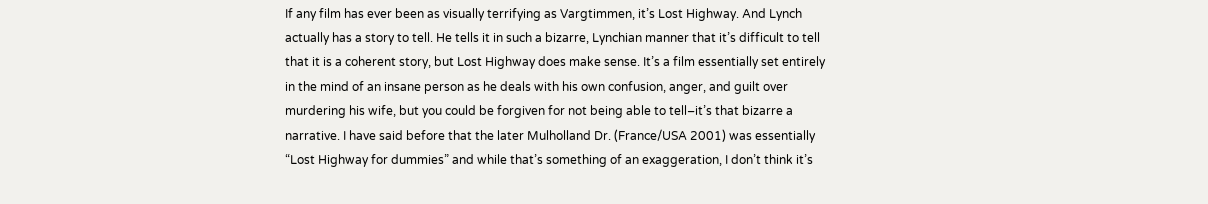If any film has ever been as visually terrifying as Vargtimmen, it’s Lost Highway. And Lynch actually has a story to tell. He tells it in such a bizarre, Lynchian manner that it’s difficult to tell that it is a coherent story, but Lost Highway does make sense. It’s a film essentially set entirely in the mind of an insane person as he deals with his own confusion, anger, and guilt over murdering his wife, but you could be forgiven for not being able to tell–it’s that bizarre a narrative. I have said before that the later Mulholland Dr. (France/USA 2001) was essentially “Lost Highway for dummies” and while that’s something of an exaggeration, I don’t think it’s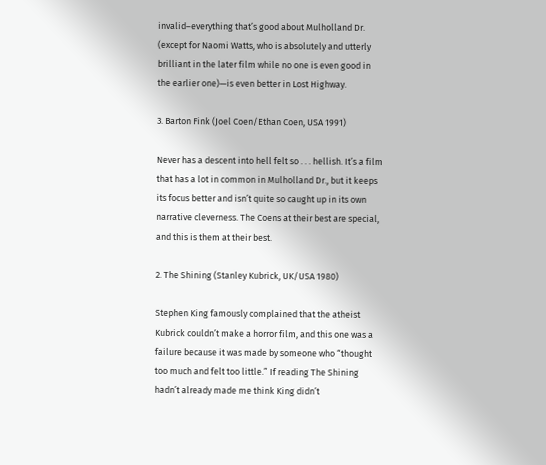invalid–everything that’s good about Mulholland Dr. (except for Naomi Watts, who is absolutely and utterly brilliant in the later film while no one is even good in the earlier one)—is even better in Lost Highway.

3. Barton Fink (Joel Coen/Ethan Coen, USA 1991)

Never has a descent into hell felt so . . . hellish. It’s a film that has a lot in common in Mulholland Dr., but it keeps its focus better and isn’t quite so caught up in its own narrative cleverness. The Coens at their best are special, and this is them at their best.

2. The Shining (Stanley Kubrick, UK/USA 1980)

Stephen King famously complained that the atheist Kubrick couldn’t make a horror film, and this one was a failure because it was made by someone who “thought too much and felt too little.” If reading The Shining hadn’t already made me think King didn’t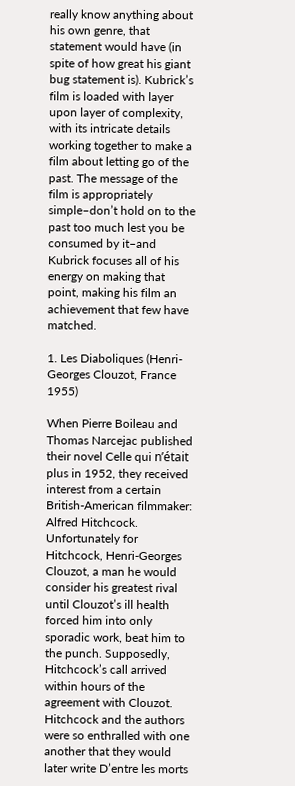really know anything about his own genre, that statement would have (in spite of how great his giant bug statement is). Kubrick’s film is loaded with layer upon layer of complexity, with its intricate details working together to make a film about letting go of the past. The message of the film is appropriately simple–don’t hold on to the past too much lest you be consumed by it–and Kubrick focuses all of his energy on making that point, making his film an achievement that few have matched.

1. Les Diaboliques (Henri-Georges Clouzot, France 1955)

When Pierre Boileau and Thomas Narcejac published their novel Celle qui n’était plus in 1952, they received interest from a certain British-American filmmaker: Alfred Hitchcock. Unfortunately for Hitchcock, Henri-Georges Clouzot, a man he would consider his greatest rival until Clouzot’s ill health forced him into only sporadic work, beat him to the punch. Supposedly, Hitchcock’s call arrived within hours of the agreement with Clouzot. Hitchcock and the authors were so enthralled with one another that they would later write D’entre les morts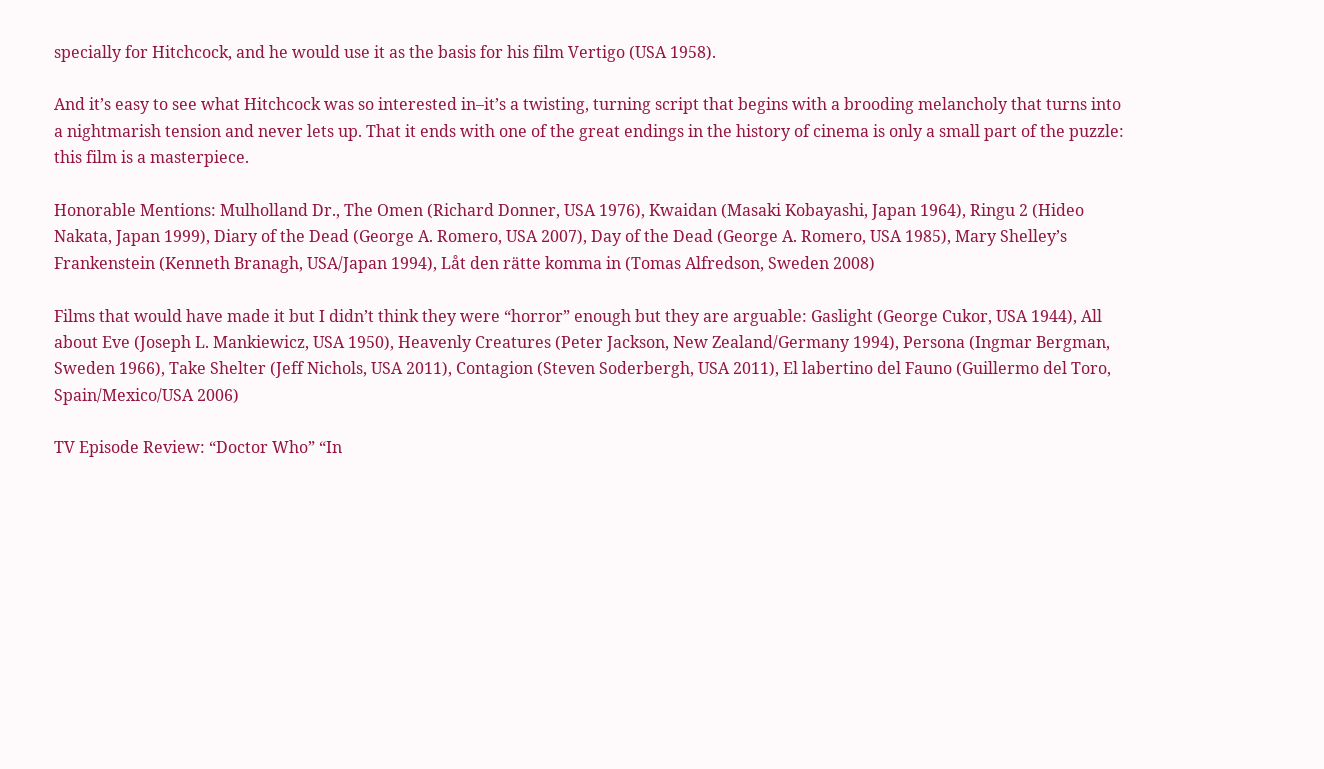specially for Hitchcock, and he would use it as the basis for his film Vertigo (USA 1958).

And it’s easy to see what Hitchcock was so interested in–it’s a twisting, turning script that begins with a brooding melancholy that turns into a nightmarish tension and never lets up. That it ends with one of the great endings in the history of cinema is only a small part of the puzzle: this film is a masterpiece.

Honorable Mentions: Mulholland Dr., The Omen (Richard Donner, USA 1976), Kwaidan (Masaki Kobayashi, Japan 1964), Ringu 2 (Hideo Nakata, Japan 1999), Diary of the Dead (George A. Romero, USA 2007), Day of the Dead (George A. Romero, USA 1985), Mary Shelley’s Frankenstein (Kenneth Branagh, USA/Japan 1994), Låt den rätte komma in (Tomas Alfredson, Sweden 2008)

Films that would have made it but I didn’t think they were “horror” enough but they are arguable: Gaslight (George Cukor, USA 1944), All about Eve (Joseph L. Mankiewicz, USA 1950), Heavenly Creatures (Peter Jackson, New Zealand/Germany 1994), Persona (Ingmar Bergman, Sweden 1966), Take Shelter (Jeff Nichols, USA 2011), Contagion (Steven Soderbergh, USA 2011), El labertino del Fauno (Guillermo del Toro, Spain/Mexico/USA 2006)

TV Episode Review: “Doctor Who” “In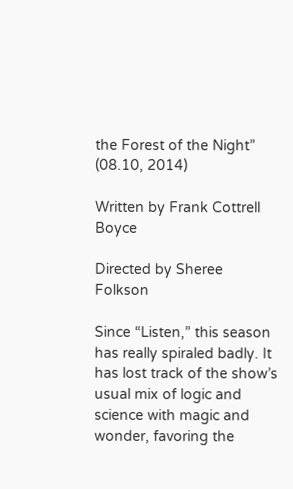the Forest of the Night” (08.10, 2014)

Written by Frank Cottrell Boyce

Directed by Sheree Folkson

Since “Listen,” this season has really spiraled badly. It has lost track of the show’s usual mix of logic and science with magic and wonder, favoring the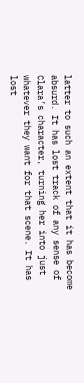latter to such an extent that it has become absurd. It has lost track of any sense of Clara’s character, turning her into just whatever they want for that scene. It has lost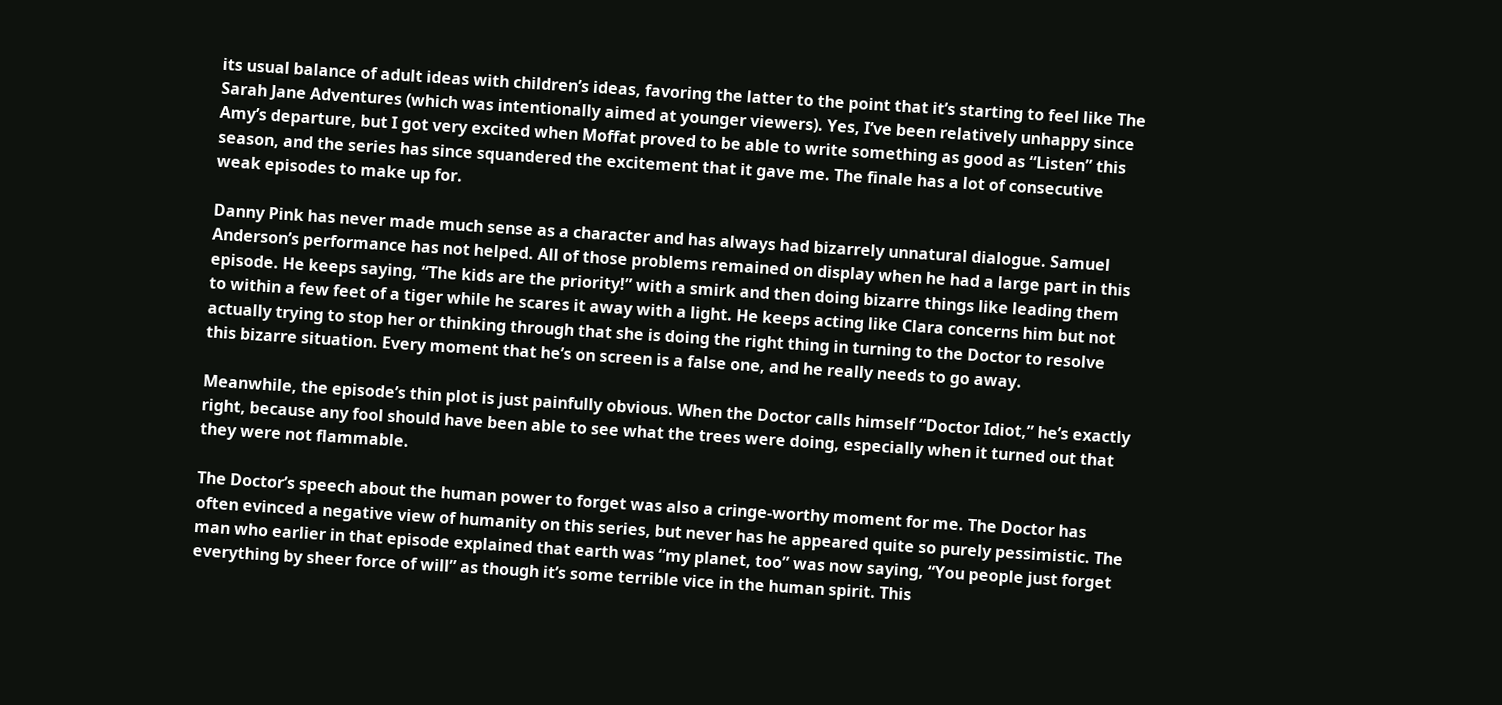its usual balance of adult ideas with children’s ideas, favoring the latter to the point that it’s starting to feel like The Sarah Jane Adventures (which was intentionally aimed at younger viewers). Yes, I’ve been relatively unhappy since Amy’s departure, but I got very excited when Moffat proved to be able to write something as good as “Listen” this season, and the series has since squandered the excitement that it gave me. The finale has a lot of consecutive weak episodes to make up for.

Danny Pink has never made much sense as a character and has always had bizarrely unnatural dialogue. Samuel Anderson’s performance has not helped. All of those problems remained on display when he had a large part in this episode. He keeps saying, “The kids are the priority!” with a smirk and then doing bizarre things like leading them to within a few feet of a tiger while he scares it away with a light. He keeps acting like Clara concerns him but not actually trying to stop her or thinking through that she is doing the right thing in turning to the Doctor to resolve this bizarre situation. Every moment that he’s on screen is a false one, and he really needs to go away.

Meanwhile, the episode’s thin plot is just painfully obvious. When the Doctor calls himself “Doctor Idiot,” he’s exactly right, because any fool should have been able to see what the trees were doing, especially when it turned out that they were not flammable.

The Doctor’s speech about the human power to forget was also a cringe-worthy moment for me. The Doctor has often evinced a negative view of humanity on this series, but never has he appeared quite so purely pessimistic. The man who earlier in that episode explained that earth was “my planet, too” was now saying, “You people just forget everything by sheer force of will” as though it’s some terrible vice in the human spirit. This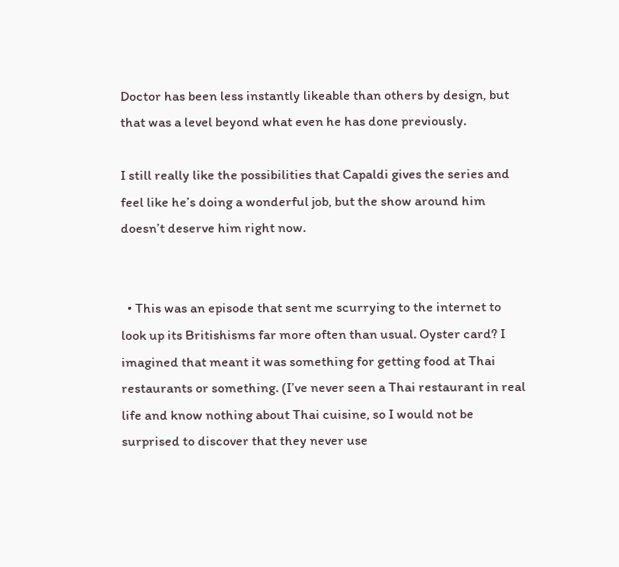Doctor has been less instantly likeable than others by design, but that was a level beyond what even he has done previously.

I still really like the possibilities that Capaldi gives the series and feel like he’s doing a wonderful job, but the show around him doesn’t deserve him right now.


  • This was an episode that sent me scurrying to the internet to look up its Britishisms far more often than usual. Oyster card? I imagined that meant it was something for getting food at Thai restaurants or something. (I’ve never seen a Thai restaurant in real life and know nothing about Thai cuisine, so I would not be surprised to discover that they never use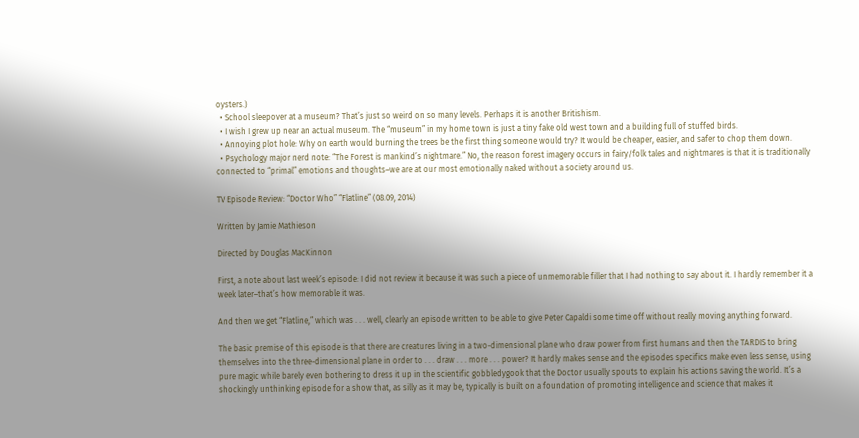oysters.)
  • School sleepover at a museum? That’s just so weird on so many levels. Perhaps it is another Britishism.
  • I wish I grew up near an actual museum. The “museum” in my home town is just a tiny fake old west town and a building full of stuffed birds.
  • Annoying plot hole: Why on earth would burning the trees be the first thing someone would try? It would be cheaper, easier, and safer to chop them down.
  • Psychology major nerd note: “The Forest is mankind’s nightmare.” No, the reason forest imagery occurs in fairy/folk tales and nightmares is that it is traditionally connected to “primal” emotions and thoughts–we are at our most emotionally naked without a society around us.

TV Episode Review: “Doctor Who” “Flatline” (08.09, 2014)

Written by Jamie Mathieson

Directed by Douglas MacKinnon

First, a note about last week’s episode: I did not review it because it was such a piece of unmemorable filler that I had nothing to say about it. I hardly remember it a week later–that’s how memorable it was.

And then we get “Flatline,” which was . . . well, clearly an episode written to be able to give Peter Capaldi some time off without really moving anything forward.

The basic premise of this episode is that there are creatures living in a two-dimensional plane who draw power from first humans and then the TARDIS to bring themselves into the three-dimensional plane in order to . . . draw . . . more . . . power? It hardly makes sense and the episodes specifics make even less sense, using pure magic while barely even bothering to dress it up in the scientific gobbledygook that the Doctor usually spouts to explain his actions saving the world. It’s a shockingly unthinking episode for a show that, as silly as it may be, typically is built on a foundation of promoting intelligence and science that makes it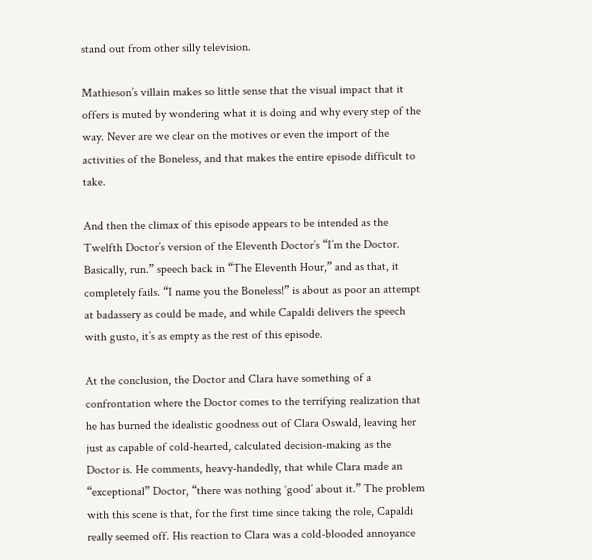stand out from other silly television.

Mathieson’s villain makes so little sense that the visual impact that it offers is muted by wondering what it is doing and why every step of the way. Never are we clear on the motives or even the import of the activities of the Boneless, and that makes the entire episode difficult to take.

And then the climax of this episode appears to be intended as the Twelfth Doctor’s version of the Eleventh Doctor’s “I’m the Doctor. Basically, run.” speech back in “The Eleventh Hour,” and as that, it completely fails. “I name you the Boneless!” is about as poor an attempt at badassery as could be made, and while Capaldi delivers the speech with gusto, it’s as empty as the rest of this episode.

At the conclusion, the Doctor and Clara have something of a confrontation where the Doctor comes to the terrifying realization that he has burned the idealistic goodness out of Clara Oswald, leaving her just as capable of cold-hearted, calculated decision-making as the Doctor is. He comments, heavy-handedly, that while Clara made an “exceptional” Doctor, “there was nothing ‘good’ about it.” The problem with this scene is that, for the first time since taking the role, Capaldi really seemed off. His reaction to Clara was a cold-blooded annoyance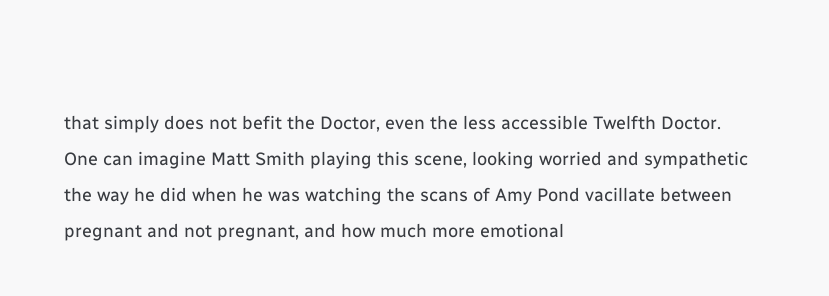that simply does not befit the Doctor, even the less accessible Twelfth Doctor. One can imagine Matt Smith playing this scene, looking worried and sympathetic the way he did when he was watching the scans of Amy Pond vacillate between pregnant and not pregnant, and how much more emotional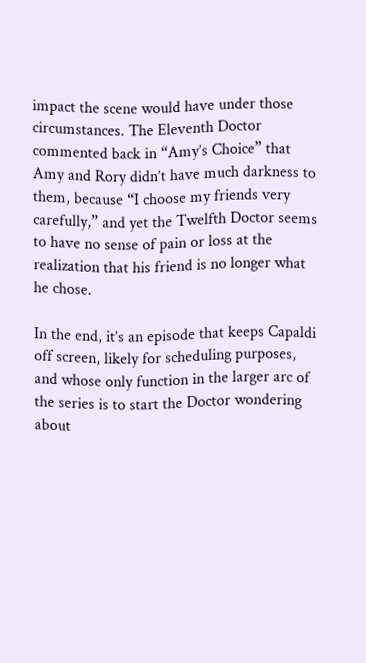impact the scene would have under those circumstances. The Eleventh Doctor commented back in “Amy’s Choice” that Amy and Rory didn’t have much darkness to them, because “I choose my friends very carefully,” and yet the Twelfth Doctor seems to have no sense of pain or loss at the realization that his friend is no longer what he chose.

In the end, it’s an episode that keeps Capaldi off screen, likely for scheduling purposes, and whose only function in the larger arc of the series is to start the Doctor wondering about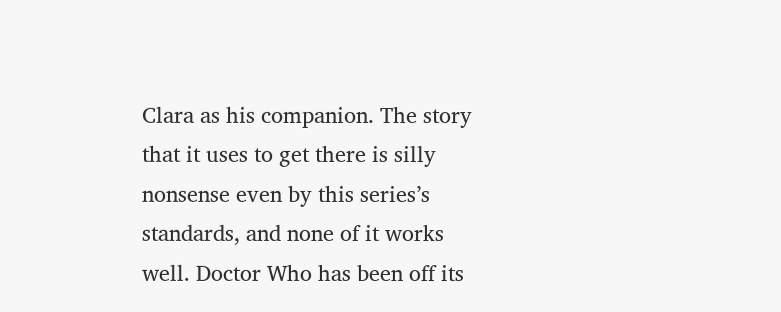Clara as his companion. The story that it uses to get there is silly nonsense even by this series’s standards, and none of it works well. Doctor Who has been off its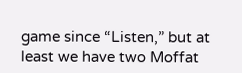game since “Listen,” but at least we have two Moffat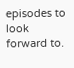episodes to look forward to.